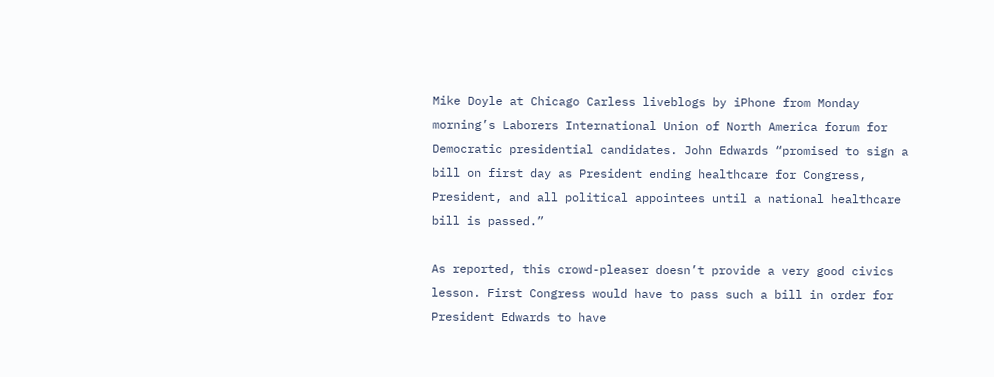Mike Doyle at Chicago Carless liveblogs by iPhone from Monday morning’s Laborers International Union of North America forum for Democratic presidential candidates. John Edwards “promised to sign a bill on first day as President ending healthcare for Congress, President, and all political appointees until a national healthcare bill is passed.”

As reported, this crowd-pleaser doesn’t provide a very good civics lesson. First Congress would have to pass such a bill in order for President Edwards to have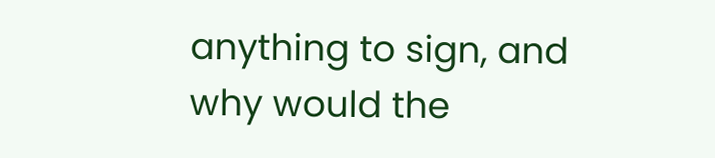anything to sign, and why would the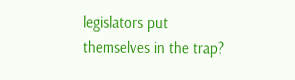legislators put themselves in the trap?